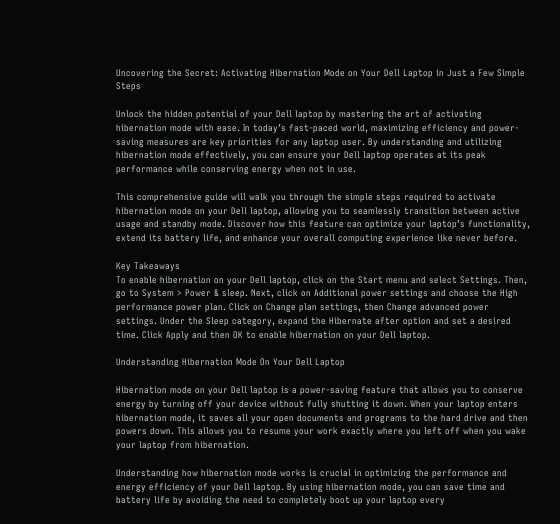Uncovering the Secret: Activating Hibernation Mode on Your Dell Laptop in Just a Few Simple Steps

Unlock the hidden potential of your Dell laptop by mastering the art of activating hibernation mode with ease. In today’s fast-paced world, maximizing efficiency and power-saving measures are key priorities for any laptop user. By understanding and utilizing hibernation mode effectively, you can ensure your Dell laptop operates at its peak performance while conserving energy when not in use.

This comprehensive guide will walk you through the simple steps required to activate hibernation mode on your Dell laptop, allowing you to seamlessly transition between active usage and standby mode. Discover how this feature can optimize your laptop’s functionality, extend its battery life, and enhance your overall computing experience like never before.

Key Takeaways
To enable hibernation on your Dell laptop, click on the Start menu and select Settings. Then, go to System > Power & sleep. Next, click on Additional power settings and choose the High performance power plan. Click on Change plan settings, then Change advanced power settings. Under the Sleep category, expand the Hibernate after option and set a desired time. Click Apply and then OK to enable hibernation on your Dell laptop.

Understanding Hibernation Mode On Your Dell Laptop

Hibernation mode on your Dell laptop is a power-saving feature that allows you to conserve energy by turning off your device without fully shutting it down. When your laptop enters hibernation mode, it saves all your open documents and programs to the hard drive and then powers down. This allows you to resume your work exactly where you left off when you wake your laptop from hibernation.

Understanding how hibernation mode works is crucial in optimizing the performance and energy efficiency of your Dell laptop. By using hibernation mode, you can save time and battery life by avoiding the need to completely boot up your laptop every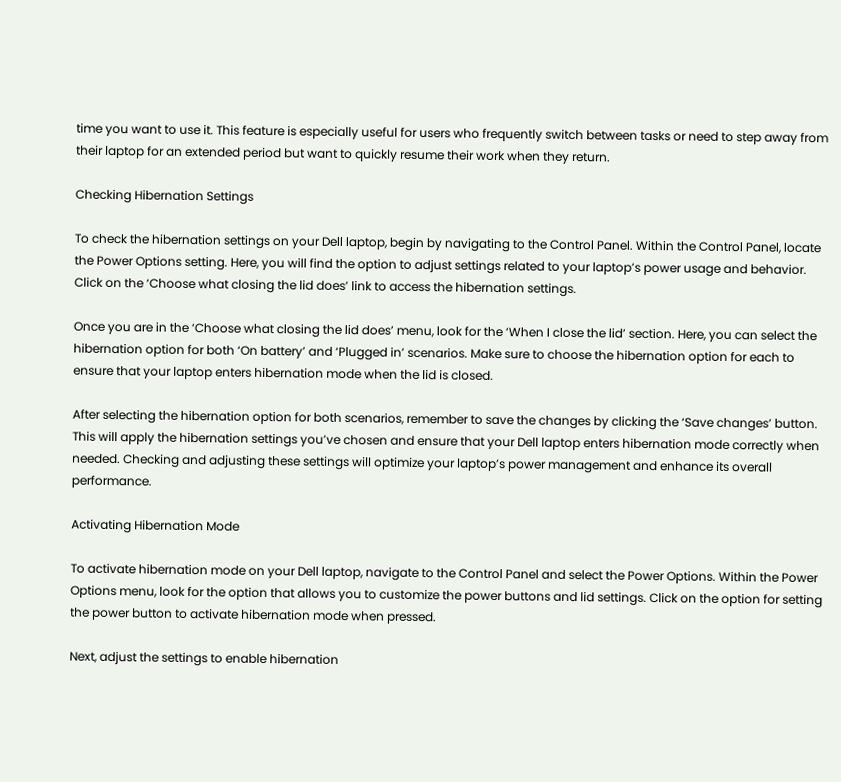time you want to use it. This feature is especially useful for users who frequently switch between tasks or need to step away from their laptop for an extended period but want to quickly resume their work when they return.

Checking Hibernation Settings

To check the hibernation settings on your Dell laptop, begin by navigating to the Control Panel. Within the Control Panel, locate the Power Options setting. Here, you will find the option to adjust settings related to your laptop’s power usage and behavior. Click on the ‘Choose what closing the lid does’ link to access the hibernation settings.

Once you are in the ‘Choose what closing the lid does’ menu, look for the ‘When I close the lid’ section. Here, you can select the hibernation option for both ‘On battery’ and ‘Plugged in’ scenarios. Make sure to choose the hibernation option for each to ensure that your laptop enters hibernation mode when the lid is closed.

After selecting the hibernation option for both scenarios, remember to save the changes by clicking the ‘Save changes’ button. This will apply the hibernation settings you’ve chosen and ensure that your Dell laptop enters hibernation mode correctly when needed. Checking and adjusting these settings will optimize your laptop’s power management and enhance its overall performance.

Activating Hibernation Mode

To activate hibernation mode on your Dell laptop, navigate to the Control Panel and select the Power Options. Within the Power Options menu, look for the option that allows you to customize the power buttons and lid settings. Click on the option for setting the power button to activate hibernation mode when pressed.

Next, adjust the settings to enable hibernation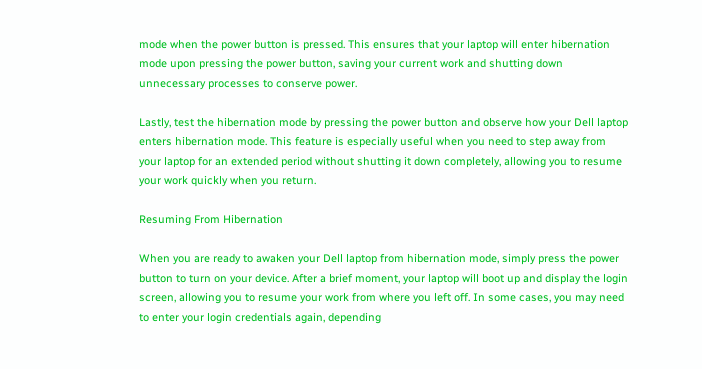mode when the power button is pressed. This ensures that your laptop will enter hibernation mode upon pressing the power button, saving your current work and shutting down unnecessary processes to conserve power.

Lastly, test the hibernation mode by pressing the power button and observe how your Dell laptop enters hibernation mode. This feature is especially useful when you need to step away from your laptop for an extended period without shutting it down completely, allowing you to resume your work quickly when you return.

Resuming From Hibernation

When you are ready to awaken your Dell laptop from hibernation mode, simply press the power button to turn on your device. After a brief moment, your laptop will boot up and display the login screen, allowing you to resume your work from where you left off. In some cases, you may need to enter your login credentials again, depending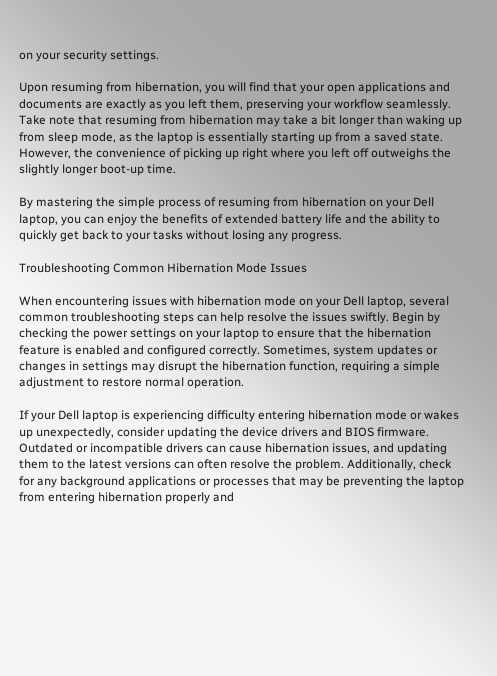on your security settings.

Upon resuming from hibernation, you will find that your open applications and documents are exactly as you left them, preserving your workflow seamlessly. Take note that resuming from hibernation may take a bit longer than waking up from sleep mode, as the laptop is essentially starting up from a saved state. However, the convenience of picking up right where you left off outweighs the slightly longer boot-up time.

By mastering the simple process of resuming from hibernation on your Dell laptop, you can enjoy the benefits of extended battery life and the ability to quickly get back to your tasks without losing any progress.

Troubleshooting Common Hibernation Mode Issues

When encountering issues with hibernation mode on your Dell laptop, several common troubleshooting steps can help resolve the issues swiftly. Begin by checking the power settings on your laptop to ensure that the hibernation feature is enabled and configured correctly. Sometimes, system updates or changes in settings may disrupt the hibernation function, requiring a simple adjustment to restore normal operation.

If your Dell laptop is experiencing difficulty entering hibernation mode or wakes up unexpectedly, consider updating the device drivers and BIOS firmware. Outdated or incompatible drivers can cause hibernation issues, and updating them to the latest versions can often resolve the problem. Additionally, check for any background applications or processes that may be preventing the laptop from entering hibernation properly and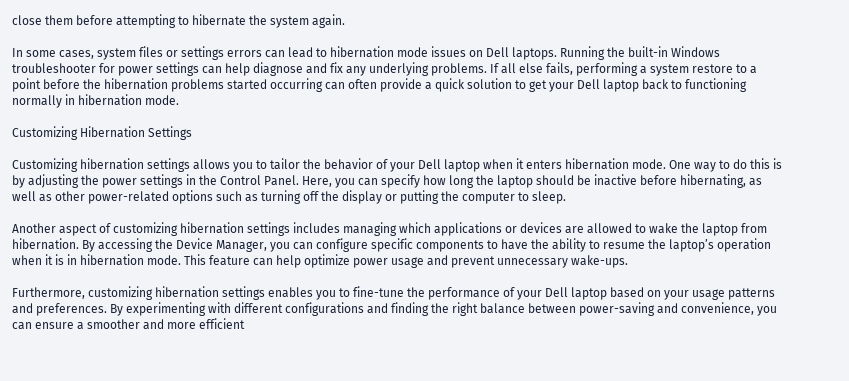close them before attempting to hibernate the system again.

In some cases, system files or settings errors can lead to hibernation mode issues on Dell laptops. Running the built-in Windows troubleshooter for power settings can help diagnose and fix any underlying problems. If all else fails, performing a system restore to a point before the hibernation problems started occurring can often provide a quick solution to get your Dell laptop back to functioning normally in hibernation mode.

Customizing Hibernation Settings

Customizing hibernation settings allows you to tailor the behavior of your Dell laptop when it enters hibernation mode. One way to do this is by adjusting the power settings in the Control Panel. Here, you can specify how long the laptop should be inactive before hibernating, as well as other power-related options such as turning off the display or putting the computer to sleep.

Another aspect of customizing hibernation settings includes managing which applications or devices are allowed to wake the laptop from hibernation. By accessing the Device Manager, you can configure specific components to have the ability to resume the laptop’s operation when it is in hibernation mode. This feature can help optimize power usage and prevent unnecessary wake-ups.

Furthermore, customizing hibernation settings enables you to fine-tune the performance of your Dell laptop based on your usage patterns and preferences. By experimenting with different configurations and finding the right balance between power-saving and convenience, you can ensure a smoother and more efficient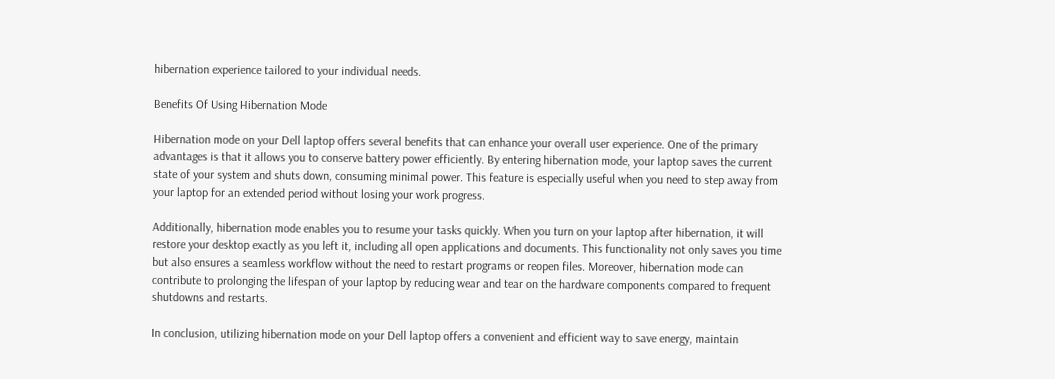hibernation experience tailored to your individual needs.

Benefits Of Using Hibernation Mode

Hibernation mode on your Dell laptop offers several benefits that can enhance your overall user experience. One of the primary advantages is that it allows you to conserve battery power efficiently. By entering hibernation mode, your laptop saves the current state of your system and shuts down, consuming minimal power. This feature is especially useful when you need to step away from your laptop for an extended period without losing your work progress.

Additionally, hibernation mode enables you to resume your tasks quickly. When you turn on your laptop after hibernation, it will restore your desktop exactly as you left it, including all open applications and documents. This functionality not only saves you time but also ensures a seamless workflow without the need to restart programs or reopen files. Moreover, hibernation mode can contribute to prolonging the lifespan of your laptop by reducing wear and tear on the hardware components compared to frequent shutdowns and restarts.

In conclusion, utilizing hibernation mode on your Dell laptop offers a convenient and efficient way to save energy, maintain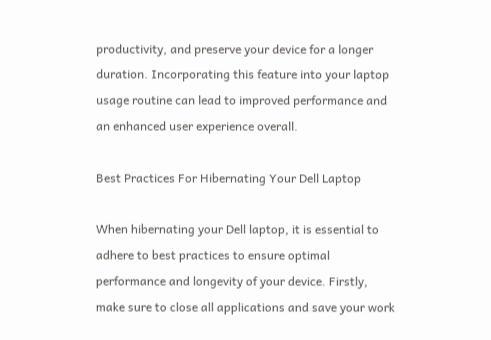productivity, and preserve your device for a longer duration. Incorporating this feature into your laptop usage routine can lead to improved performance and an enhanced user experience overall.

Best Practices For Hibernating Your Dell Laptop

When hibernating your Dell laptop, it is essential to adhere to best practices to ensure optimal performance and longevity of your device. Firstly, make sure to close all applications and save your work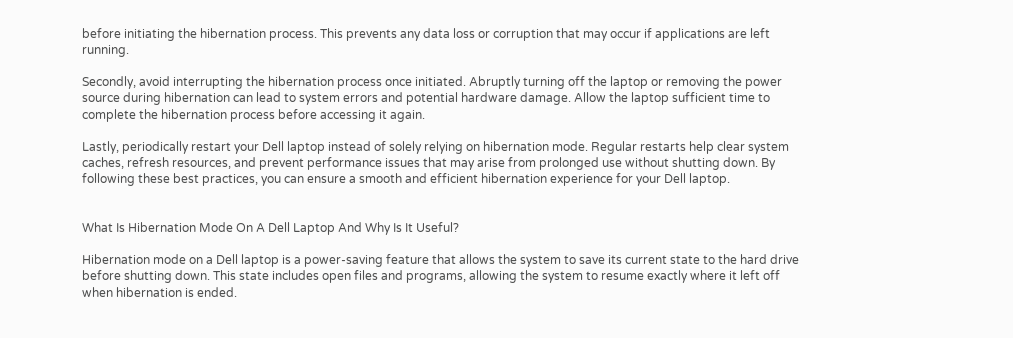before initiating the hibernation process. This prevents any data loss or corruption that may occur if applications are left running.

Secondly, avoid interrupting the hibernation process once initiated. Abruptly turning off the laptop or removing the power source during hibernation can lead to system errors and potential hardware damage. Allow the laptop sufficient time to complete the hibernation process before accessing it again.

Lastly, periodically restart your Dell laptop instead of solely relying on hibernation mode. Regular restarts help clear system caches, refresh resources, and prevent performance issues that may arise from prolonged use without shutting down. By following these best practices, you can ensure a smooth and efficient hibernation experience for your Dell laptop.


What Is Hibernation Mode On A Dell Laptop And Why Is It Useful?

Hibernation mode on a Dell laptop is a power-saving feature that allows the system to save its current state to the hard drive before shutting down. This state includes open files and programs, allowing the system to resume exactly where it left off when hibernation is ended.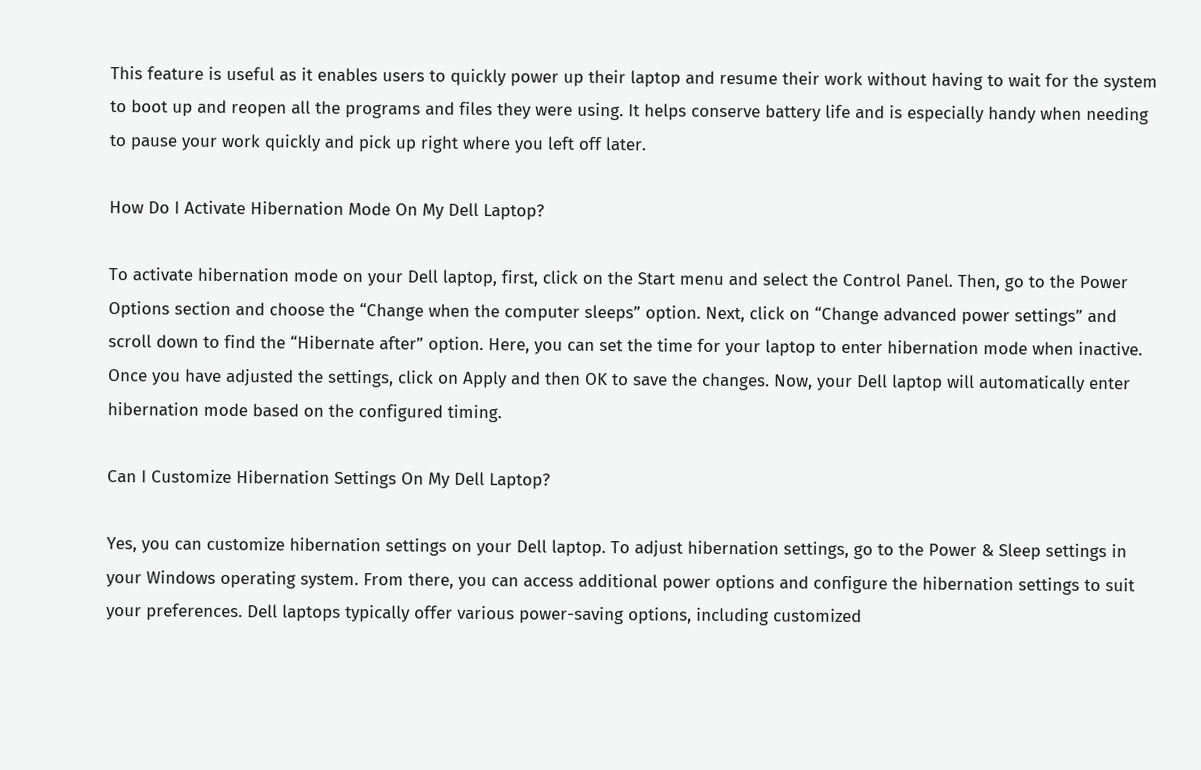This feature is useful as it enables users to quickly power up their laptop and resume their work without having to wait for the system to boot up and reopen all the programs and files they were using. It helps conserve battery life and is especially handy when needing to pause your work quickly and pick up right where you left off later.

How Do I Activate Hibernation Mode On My Dell Laptop?

To activate hibernation mode on your Dell laptop, first, click on the Start menu and select the Control Panel. Then, go to the Power Options section and choose the “Change when the computer sleeps” option. Next, click on “Change advanced power settings” and scroll down to find the “Hibernate after” option. Here, you can set the time for your laptop to enter hibernation mode when inactive. Once you have adjusted the settings, click on Apply and then OK to save the changes. Now, your Dell laptop will automatically enter hibernation mode based on the configured timing.

Can I Customize Hibernation Settings On My Dell Laptop?

Yes, you can customize hibernation settings on your Dell laptop. To adjust hibernation settings, go to the Power & Sleep settings in your Windows operating system. From there, you can access additional power options and configure the hibernation settings to suit your preferences. Dell laptops typically offer various power-saving options, including customized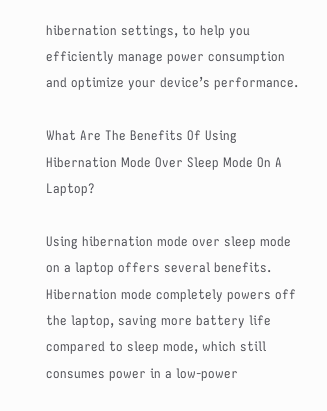hibernation settings, to help you efficiently manage power consumption and optimize your device’s performance.

What Are The Benefits Of Using Hibernation Mode Over Sleep Mode On A Laptop?

Using hibernation mode over sleep mode on a laptop offers several benefits. Hibernation mode completely powers off the laptop, saving more battery life compared to sleep mode, which still consumes power in a low-power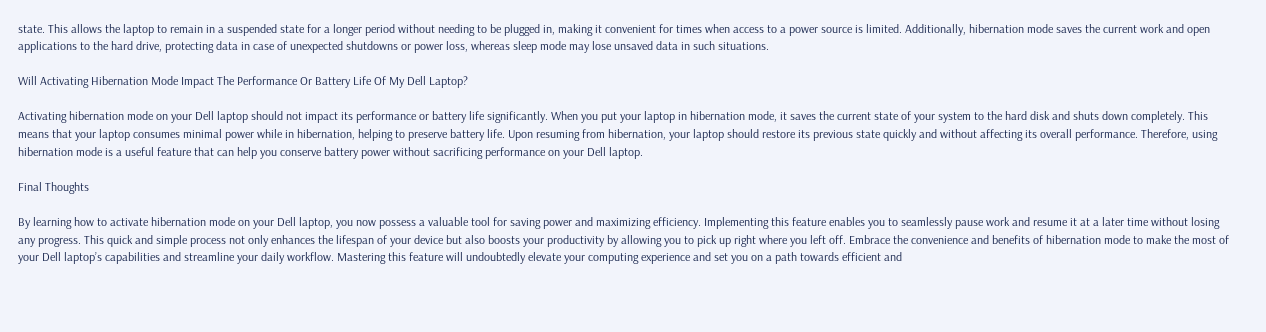state. This allows the laptop to remain in a suspended state for a longer period without needing to be plugged in, making it convenient for times when access to a power source is limited. Additionally, hibernation mode saves the current work and open applications to the hard drive, protecting data in case of unexpected shutdowns or power loss, whereas sleep mode may lose unsaved data in such situations.

Will Activating Hibernation Mode Impact The Performance Or Battery Life Of My Dell Laptop?

Activating hibernation mode on your Dell laptop should not impact its performance or battery life significantly. When you put your laptop in hibernation mode, it saves the current state of your system to the hard disk and shuts down completely. This means that your laptop consumes minimal power while in hibernation, helping to preserve battery life. Upon resuming from hibernation, your laptop should restore its previous state quickly and without affecting its overall performance. Therefore, using hibernation mode is a useful feature that can help you conserve battery power without sacrificing performance on your Dell laptop.

Final Thoughts

By learning how to activate hibernation mode on your Dell laptop, you now possess a valuable tool for saving power and maximizing efficiency. Implementing this feature enables you to seamlessly pause work and resume it at a later time without losing any progress. This quick and simple process not only enhances the lifespan of your device but also boosts your productivity by allowing you to pick up right where you left off. Embrace the convenience and benefits of hibernation mode to make the most of your Dell laptop’s capabilities and streamline your daily workflow. Mastering this feature will undoubtedly elevate your computing experience and set you on a path towards efficient and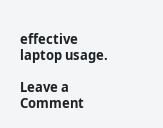effective laptop usage.

Leave a Comment